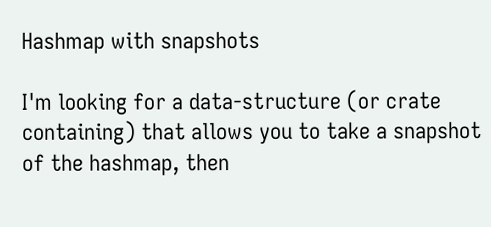Hashmap with snapshots

I'm looking for a data-structure (or crate containing) that allows you to take a snapshot of the hashmap, then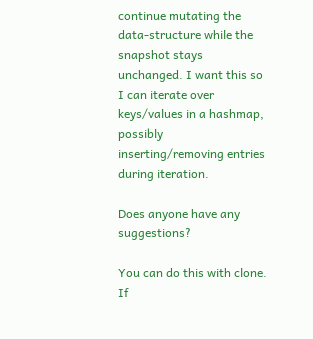continue mutating the data-structure while the snapshot stays unchanged. I want this so I can iterate over keys/values in a hashmap, possibly inserting/removing entries during iteration.

Does anyone have any suggestions?

You can do this with clone. If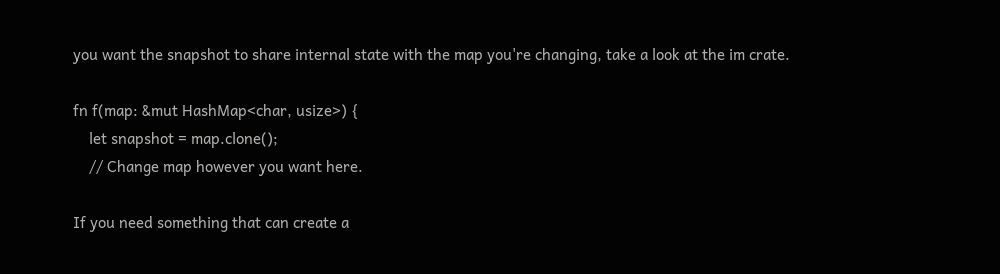you want the snapshot to share internal state with the map you're changing, take a look at the im crate.

fn f(map: &mut HashMap<char, usize>) {
    let snapshot = map.clone();
    // Change map however you want here.

If you need something that can create a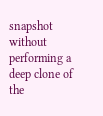snapshot without performing a deep clone of the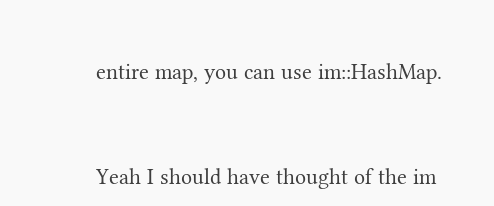entire map, you can use im::HashMap.


Yeah I should have thought of the im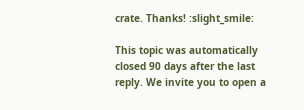crate. Thanks! :slight_smile:

This topic was automatically closed 90 days after the last reply. We invite you to open a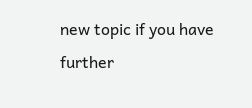new topic if you have further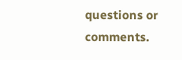questions or comments.